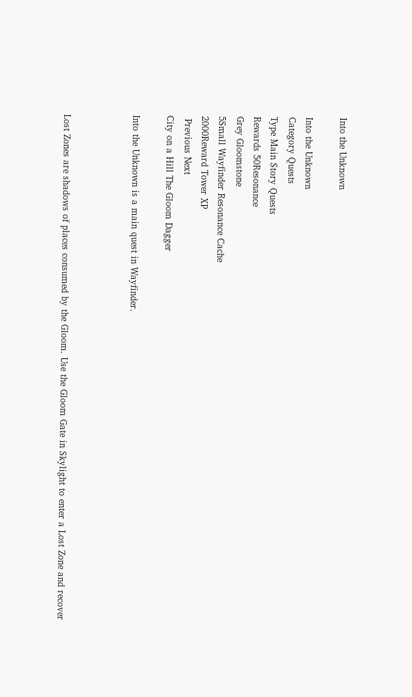Into the Unknown

Into the Unknown
Category Quests
Type Main Story Quests
Rewards 50Resonance
Grey Gloomstone
5Small Wayfinder Resonance Cache
2000Reward Tower XP
 Previous Next
City on a Hill The Gloom Dagger

Into the Unknown is a main quest in Wayfinder.



Lost Zones are shadows of places consumed by the Gloom. Use the Gloom Gate in Skylight to enter a Lost Zone and recover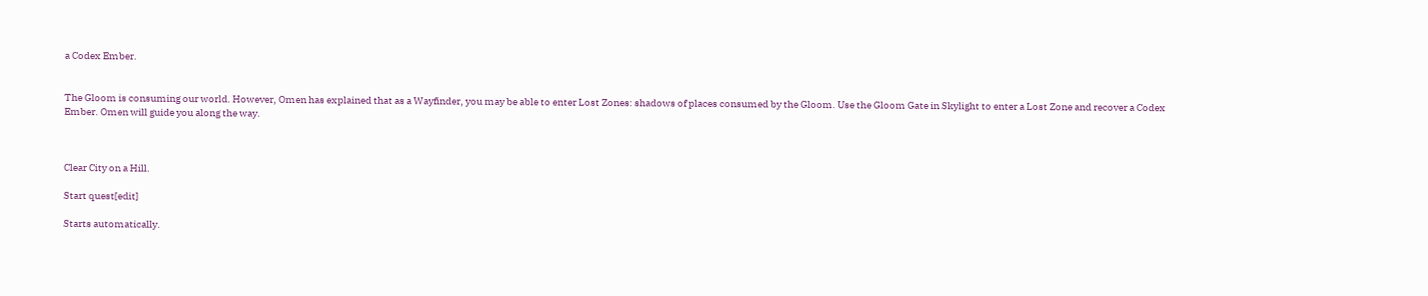a Codex Ember.


The Gloom is consuming our world. However, Omen has explained that as a Wayfinder, you may be able to enter Lost Zones: shadows of places consumed by the Gloom. Use the Gloom Gate in Skylight to enter a Lost Zone and recover a Codex Ember. Omen will guide you along the way.



Clear City on a Hill.

Start quest[edit]

Starts automatically.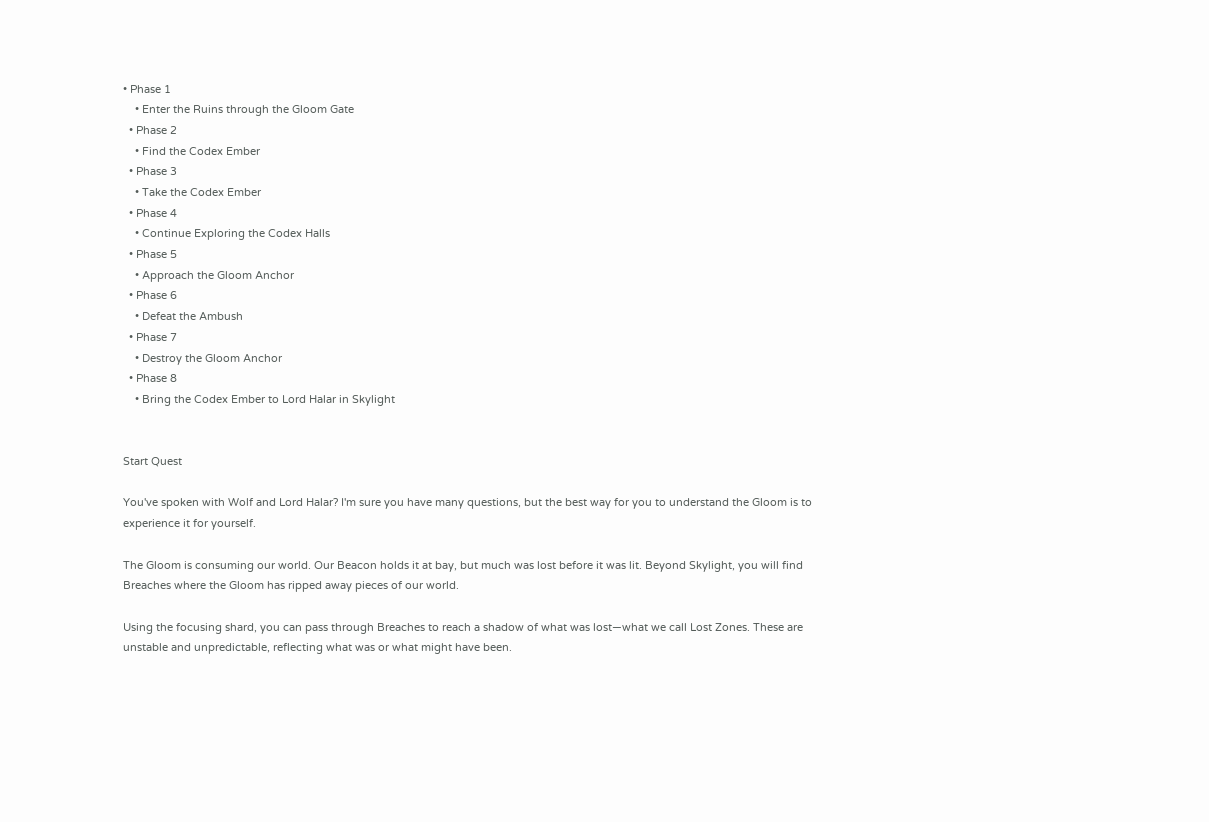• Phase 1
    • Enter the Ruins through the Gloom Gate
  • Phase 2
    • Find the Codex Ember
  • Phase 3
    • Take the Codex Ember
  • Phase 4
    • Continue Exploring the Codex Halls
  • Phase 5
    • Approach the Gloom Anchor
  • Phase 6
    • Defeat the Ambush
  • Phase 7
    • Destroy the Gloom Anchor
  • Phase 8
    • Bring the Codex Ember to Lord Halar in Skylight


Start Quest

You've spoken with Wolf and Lord Halar? I'm sure you have many questions, but the best way for you to understand the Gloom is to experience it for yourself.

The Gloom is consuming our world. Our Beacon holds it at bay, but much was lost before it was lit. Beyond Skylight, you will find Breaches where the Gloom has ripped away pieces of our world.

Using the focusing shard, you can pass through Breaches to reach a shadow of what was lost—what we call Lost Zones. These are unstable and unpredictable, reflecting what was or what might have been.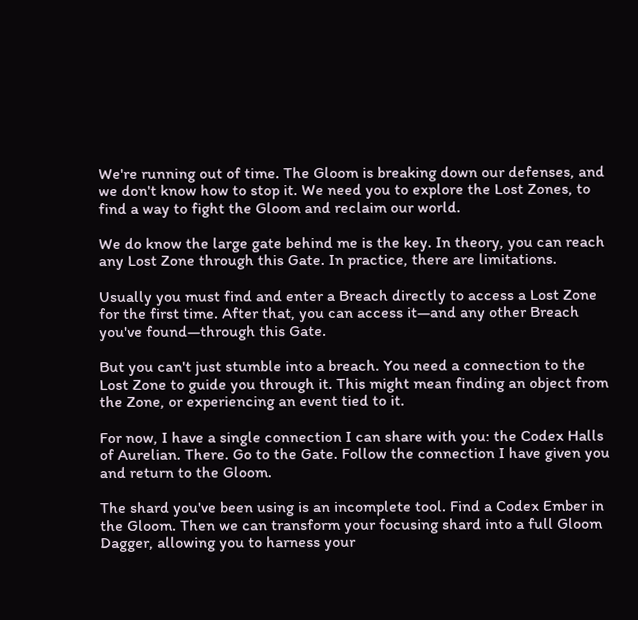We're running out of time. The Gloom is breaking down our defenses, and we don't know how to stop it. We need you to explore the Lost Zones, to find a way to fight the Gloom and reclaim our world.

We do know the large gate behind me is the key. In theory, you can reach any Lost Zone through this Gate. In practice, there are limitations.

Usually you must find and enter a Breach directly to access a Lost Zone for the first time. After that, you can access it—and any other Breach you've found—through this Gate.

But you can't just stumble into a breach. You need a connection to the Lost Zone to guide you through it. This might mean finding an object from the Zone, or experiencing an event tied to it.

For now, I have a single connection I can share with you: the Codex Halls of Aurelian. There. Go to the Gate. Follow the connection I have given you and return to the Gloom.

The shard you've been using is an incomplete tool. Find a Codex Ember in the Gloom. Then we can transform your focusing shard into a full Gloom Dagger, allowing you to harness your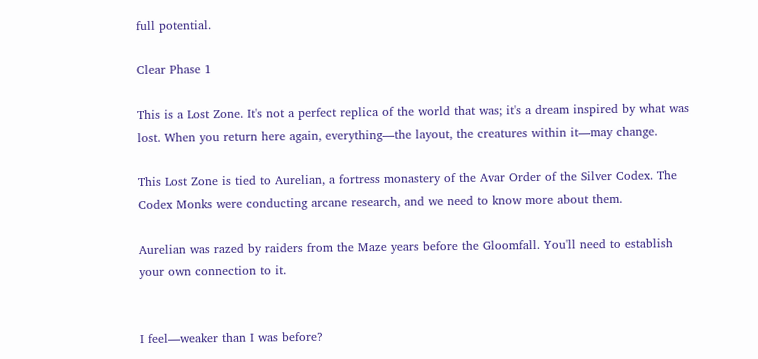full potential.

Clear Phase 1

This is a Lost Zone. It's not a perfect replica of the world that was; it's a dream inspired by what was lost. When you return here again, everything—the layout, the creatures within it—may change.

This Lost Zone is tied to Aurelian, a fortress monastery of the Avar Order of the Silver Codex. The Codex Monks were conducting arcane research, and we need to know more about them.

Aurelian was razed by raiders from the Maze years before the Gloomfall. You'll need to establish your own connection to it.


I feel—weaker than I was before?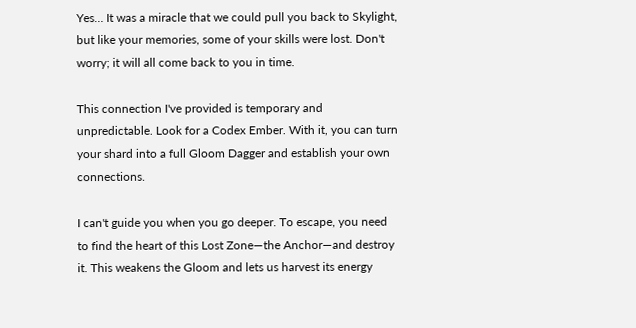Yes… It was a miracle that we could pull you back to Skylight, but like your memories, some of your skills were lost. Don't worry; it will all come back to you in time.

This connection I've provided is temporary and unpredictable. Look for a Codex Ember. With it, you can turn your shard into a full Gloom Dagger and establish your own connections.

I can't guide you when you go deeper. To escape, you need to find the heart of this Lost Zone—the Anchor—and destroy it. This weakens the Gloom and lets us harvest its energy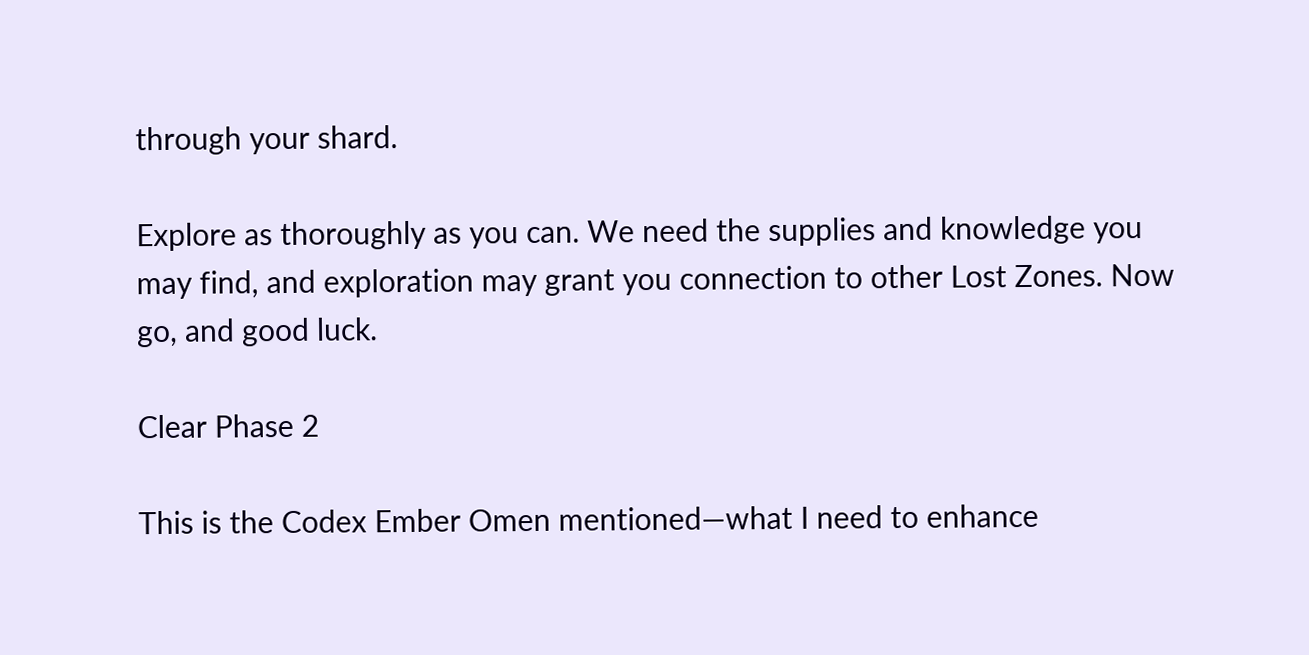through your shard.

Explore as thoroughly as you can. We need the supplies and knowledge you may find, and exploration may grant you connection to other Lost Zones. Now go, and good luck.

Clear Phase 2

This is the Codex Ember Omen mentioned—what I need to enhance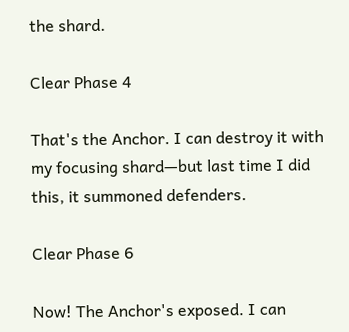the shard.

Clear Phase 4

That's the Anchor. I can destroy it with my focusing shard—but last time I did this, it summoned defenders.

Clear Phase 6

Now! The Anchor's exposed. I can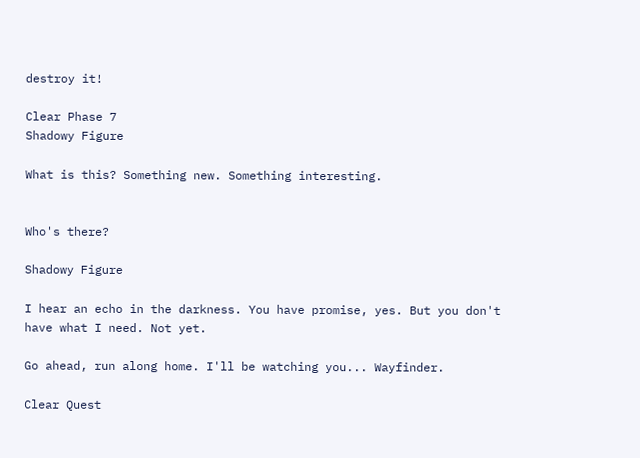destroy it!

Clear Phase 7
Shadowy Figure

What is this? Something new. Something interesting.


Who's there?

Shadowy Figure

I hear an echo in the darkness. You have promise, yes. But you don't have what I need. Not yet.

Go ahead, run along home. I'll be watching you... Wayfinder.

Clear Quest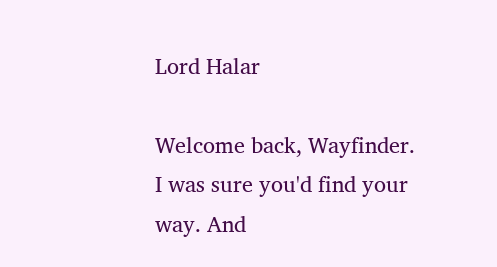Lord Halar

Welcome back, Wayfinder. I was sure you'd find your way. And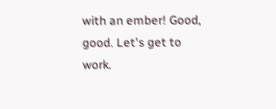with an ember! Good, good. Let's get to work.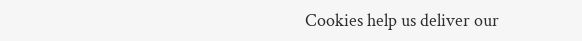Cookies help us deliver our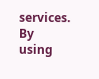services. By using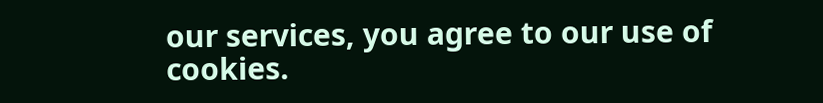our services, you agree to our use of cookies.